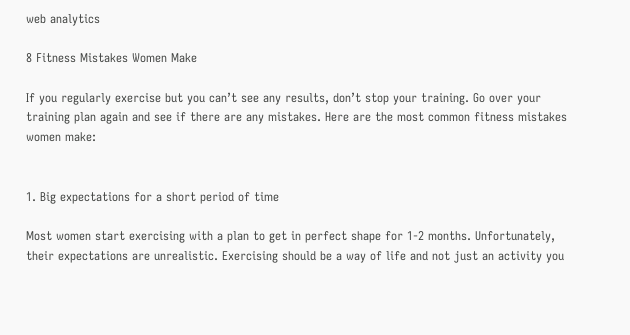web analytics

8 Fitness Mistakes Women Make

If you regularly exercise but you can’t see any results, don’t stop your training. Go over your training plan again and see if there are any mistakes. Here are the most common fitness mistakes women make:


1. Big expectations for a short period of time

Most women start exercising with a plan to get in perfect shape for 1-2 months. Unfortunately, their expectations are unrealistic. Exercising should be a way of life and not just an activity you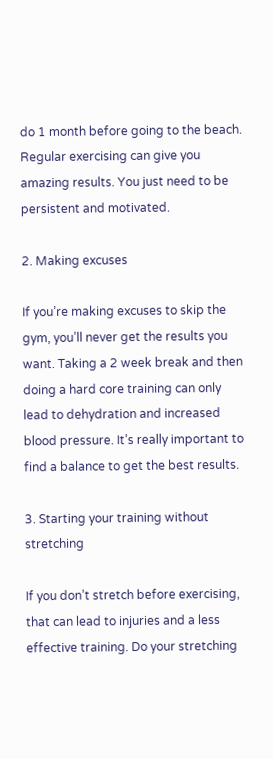do 1 month before going to the beach. Regular exercising can give you amazing results. You just need to be persistent and motivated.

2. Making excuses

If you’re making excuses to skip the gym, you’ll never get the results you want. Taking a 2 week break and then doing a hard core training can only lead to dehydration and increased blood pressure. It’s really important to find a balance to get the best results.

3. Starting your training without stretching

If you don’t stretch before exercising, that can lead to injuries and a less effective training. Do your stretching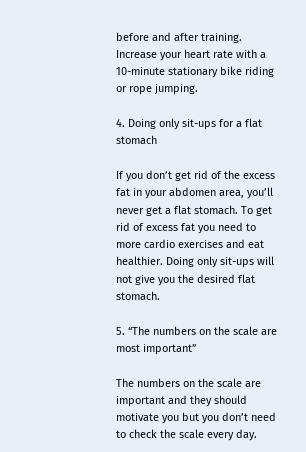before and after training. Increase your heart rate with a 10-minute stationary bike riding or rope jumping.

4. Doing only sit-ups for a flat stomach

If you don’t get rid of the excess fat in your abdomen area, you’ll never get a flat stomach. To get rid of excess fat you need to more cardio exercises and eat healthier. Doing only sit-ups will not give you the desired flat stomach.

5. “The numbers on the scale are most important”

The numbers on the scale are important and they should motivate you but you don’t need to check the scale every day.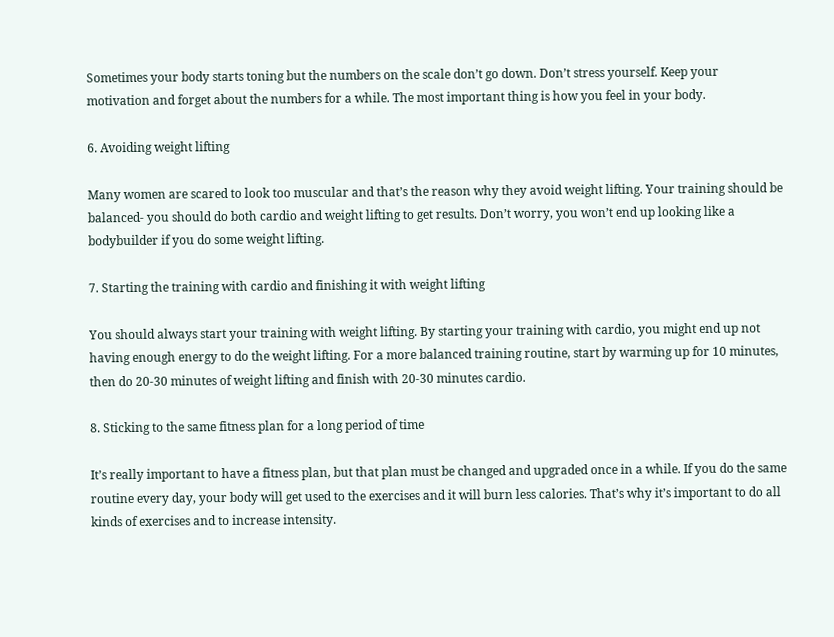Sometimes your body starts toning but the numbers on the scale don’t go down. Don’t stress yourself. Keep your motivation and forget about the numbers for a while. The most important thing is how you feel in your body.

6. Avoiding weight lifting

Many women are scared to look too muscular and that’s the reason why they avoid weight lifting. Your training should be balanced- you should do both cardio and weight lifting to get results. Don’t worry, you won’t end up looking like a bodybuilder if you do some weight lifting.

7. Starting the training with cardio and finishing it with weight lifting

You should always start your training with weight lifting. By starting your training with cardio, you might end up not having enough energy to do the weight lifting. For a more balanced training routine, start by warming up for 10 minutes, then do 20-30 minutes of weight lifting and finish with 20-30 minutes cardio.

8. Sticking to the same fitness plan for a long period of time

It’s really important to have a fitness plan, but that plan must be changed and upgraded once in a while. If you do the same routine every day, your body will get used to the exercises and it will burn less calories. That’s why it’s important to do all kinds of exercises and to increase intensity.